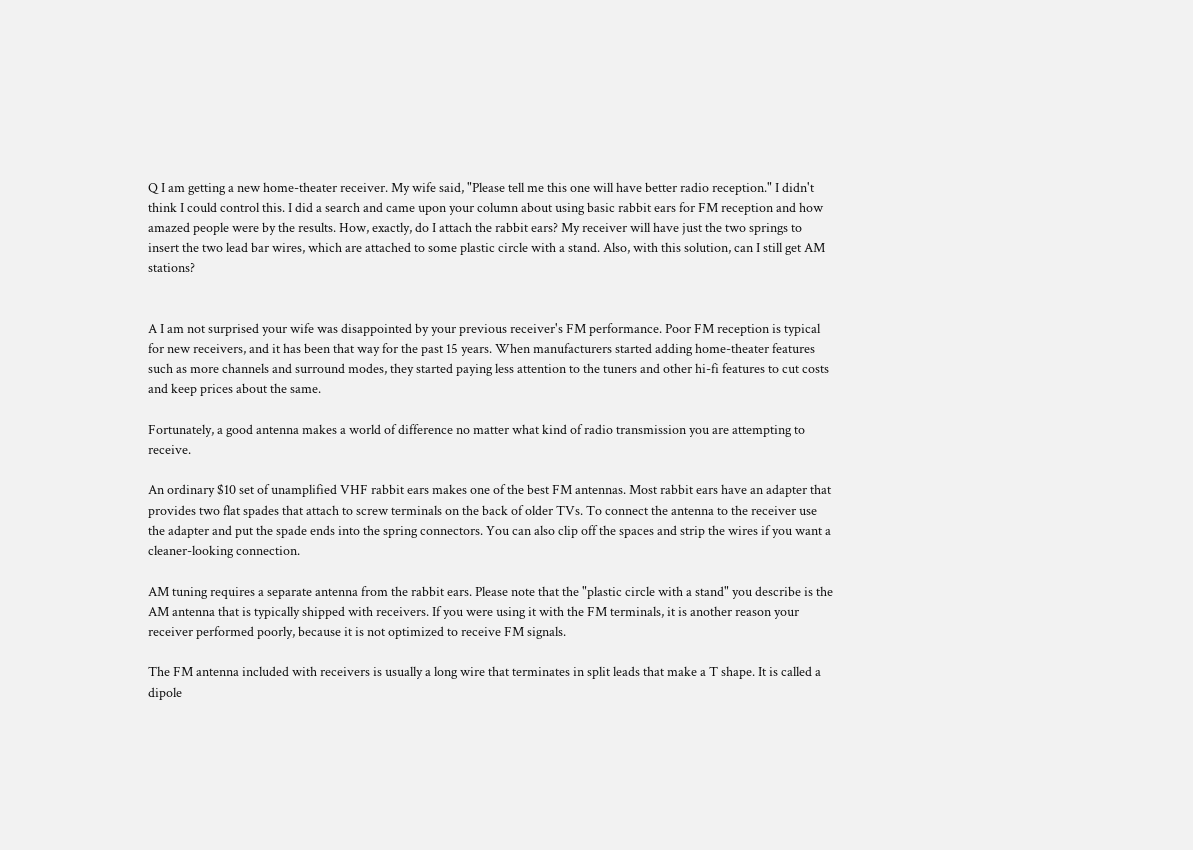Q I am getting a new home-theater receiver. My wife said, "Please tell me this one will have better radio reception." I didn't think I could control this. I did a search and came upon your column about using basic rabbit ears for FM reception and how amazed people were by the results. How, exactly, do I attach the rabbit ears? My receiver will have just the two springs to insert the two lead bar wires, which are attached to some plastic circle with a stand. Also, with this solution, can I still get AM stations?


A I am not surprised your wife was disappointed by your previous receiver's FM performance. Poor FM reception is typical for new receivers, and it has been that way for the past 15 years. When manufacturers started adding home-theater features such as more channels and surround modes, they started paying less attention to the tuners and other hi-fi features to cut costs and keep prices about the same.

Fortunately, a good antenna makes a world of difference no matter what kind of radio transmission you are attempting to receive.

An ordinary $10 set of unamplified VHF rabbit ears makes one of the best FM antennas. Most rabbit ears have an adapter that provides two flat spades that attach to screw terminals on the back of older TVs. To connect the antenna to the receiver use the adapter and put the spade ends into the spring connectors. You can also clip off the spaces and strip the wires if you want a cleaner-looking connection.

AM tuning requires a separate antenna from the rabbit ears. Please note that the "plastic circle with a stand" you describe is the AM antenna that is typically shipped with receivers. If you were using it with the FM terminals, it is another reason your receiver performed poorly, because it is not optimized to receive FM signals.

The FM antenna included with receivers is usually a long wire that terminates in split leads that make a T shape. It is called a dipole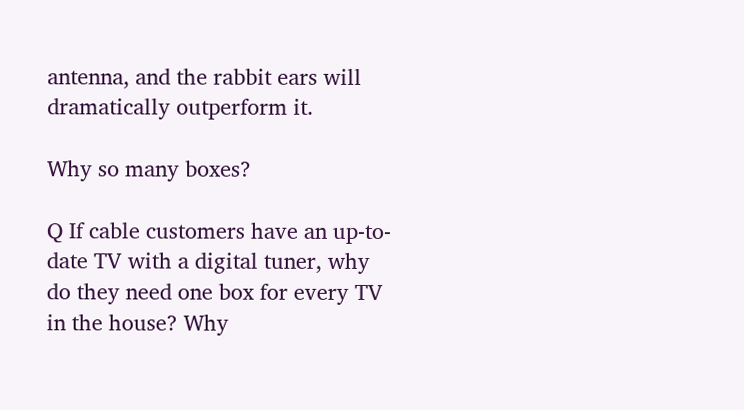antenna, and the rabbit ears will dramatically outperform it.

Why so many boxes?

Q If cable customers have an up-to-date TV with a digital tuner, why do they need one box for every TV in the house? Why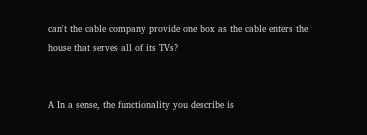can't the cable company provide one box as the cable enters the house that serves all of its TVs?


A In a sense, the functionality you describe is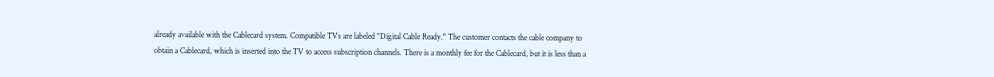already available with the Cablecard system. Compatible TVs are labeled "Digital Cable Ready." The customer contacts the cable company to obtain a Cablecard, which is inserted into the TV to access subscription channels. There is a monthly fee for the Cablecard, but it is less than a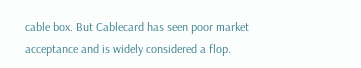cable box. But Cablecard has seen poor market acceptance and is widely considered a flop.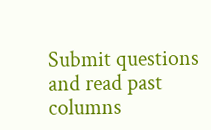Submit questions and read past columns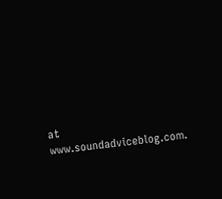at www.soundadviceblog.com.